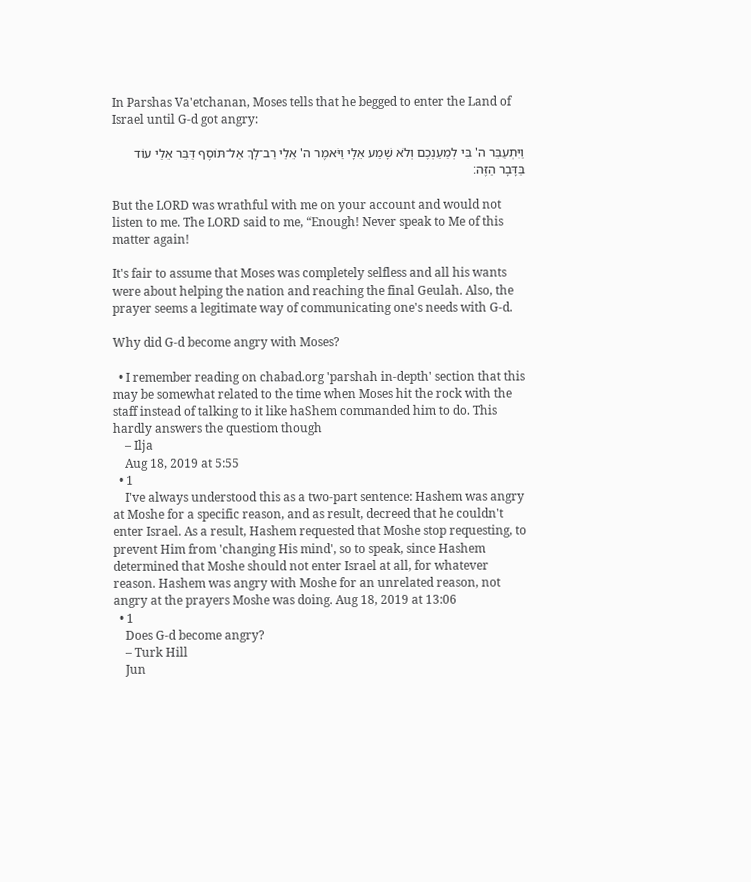In Parshas Va'etchanan, Moses tells that he begged to enter the Land of Israel until G-d got angry:

וַיִּתְעַבֵּר ה' בִּי לְמַעַנְכֶם וְלֹא שָׁמַע אֵלָי וַיֹּאמֶר ה' אֵלַי רַב־לָךְ אַל־תּוֹסֶף דַּבֵּר אֵלַי עוֹד בַּדָּבָר הַזֶּה׃

But the LORD was wrathful with me on your account and would not listen to me. The LORD said to me, “Enough! Never speak to Me of this matter again!

It's fair to assume that Moses was completely selfless and all his wants were about helping the nation and reaching the final Geulah. Also, the prayer seems a legitimate way of communicating one's needs with G-d.

Why did G-d become angry with Moses?

  • I remember reading on chabad.org 'parshah in-depth' section that this may be somewhat related to the time when Moses hit the rock with the staff instead of talking to it like haShem commanded him to do. This hardly answers the questiom though
    – Ilja
    Aug 18, 2019 at 5:55
  • 1
    I've always understood this as a two-part sentence: Hashem was angry at Moshe for a specific reason, and as result, decreed that he couldn't enter Israel. As a result, Hashem requested that Moshe stop requesting, to prevent Him from 'changing His mind', so to speak, since Hashem determined that Moshe should not enter Israel at all, for whatever reason. Hashem was angry with Moshe for an unrelated reason, not angry at the prayers Moshe was doing. Aug 18, 2019 at 13:06
  • 1
    Does G-d become angry?
    – Turk Hill
    Jun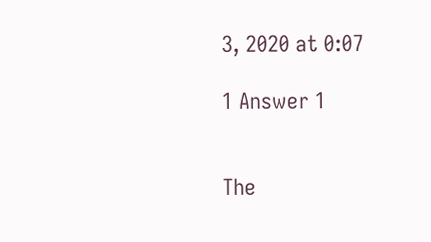3, 2020 at 0:07

1 Answer 1


The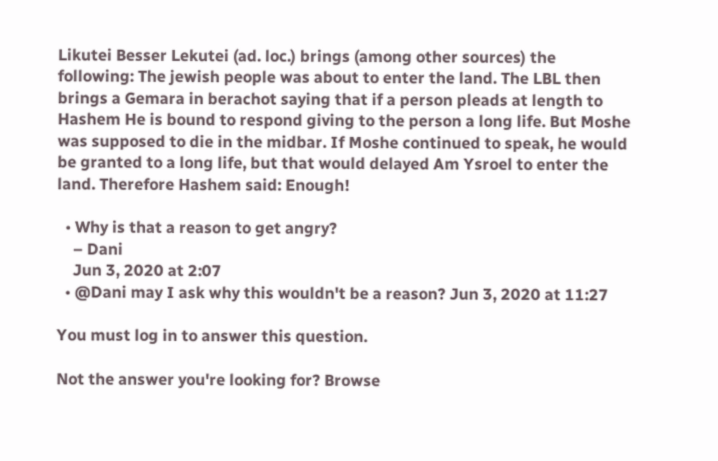Likutei Besser Lekutei (ad. loc.) brings (among other sources) the following: The jewish people was about to enter the land. The LBL then brings a Gemara in berachot saying that if a person pleads at length to Hashem He is bound to respond giving to the person a long life. But Moshe was supposed to die in the midbar. If Moshe continued to speak, he would be granted to a long life, but that would delayed Am Ysroel to enter the land. Therefore Hashem said: Enough!

  • Why is that a reason to get angry?
    – Dani
    Jun 3, 2020 at 2:07
  • @Dani may I ask why this wouldn't be a reason? Jun 3, 2020 at 11:27

You must log in to answer this question.

Not the answer you're looking for? Browse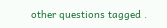other questions tagged .